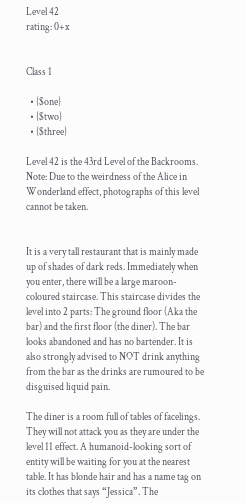Level 42
rating: 0+x


Class 1

  • {$one}
  • {$two}
  • {$three}

Level 42 is the 43rd Level of the Backrooms.
Note: Due to the weirdness of the Alice in Wonderland effect, photographs of this level cannot be taken.


It is a very tall restaurant that is mainly made up of shades of dark reds. Immediately when you enter, there will be a large maroon-coloured staircase. This staircase divides the level into 2 parts: The ground floor (Aka the bar) and the first floor (the diner). The bar looks abandoned and has no bartender. It is also strongly advised to NOT drink anything from the bar as the drinks are rumoured to be disguised liquid pain.

The diner is a room full of tables of facelings. They will not attack you as they are under the level 11 effect. A humanoid-looking sort of entity will be waiting for you at the nearest table. It has blonde hair and has a name tag on its clothes that says “Jessica”. The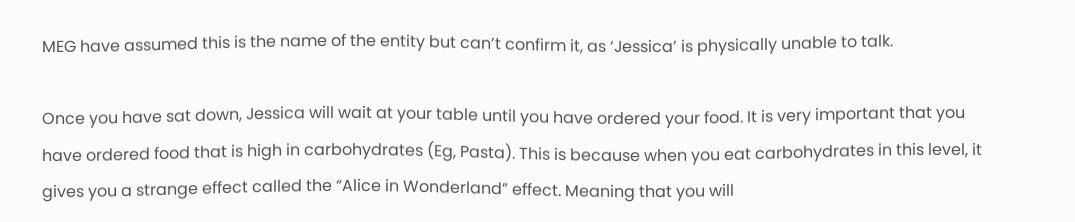MEG have assumed this is the name of the entity but can’t confirm it, as ‘Jessica’ is physically unable to talk.

Once you have sat down, Jessica will wait at your table until you have ordered your food. It is very important that you have ordered food that is high in carbohydrates (Eg, Pasta). This is because when you eat carbohydrates in this level, it gives you a strange effect called the “Alice in Wonderland” effect. Meaning that you will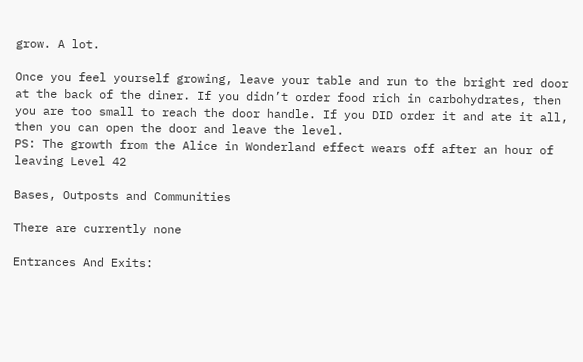grow. A lot.

Once you feel yourself growing, leave your table and run to the bright red door at the back of the diner. If you didn’t order food rich in carbohydrates, then you are too small to reach the door handle. If you DID order it and ate it all, then you can open the door and leave the level.
PS: The growth from the Alice in Wonderland effect wears off after an hour of leaving Level 42

Bases, Outposts and Communities

There are currently none

Entrances And Exits: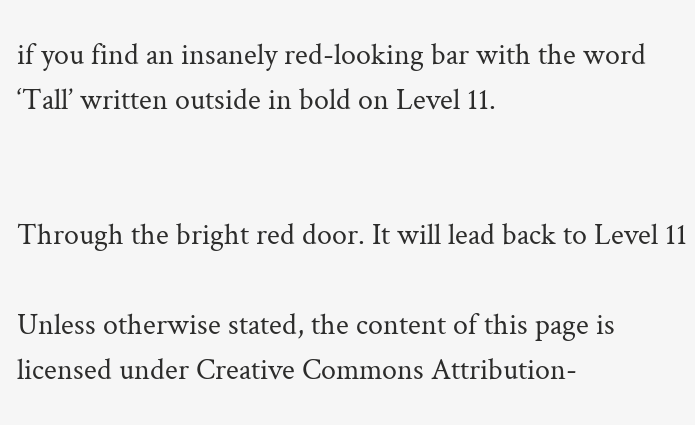if you find an insanely red-looking bar with the word ‘Tall’ written outside in bold on Level 11.


Through the bright red door. It will lead back to Level 11

Unless otherwise stated, the content of this page is licensed under Creative Commons Attribution-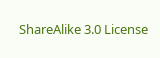ShareAlike 3.0 License